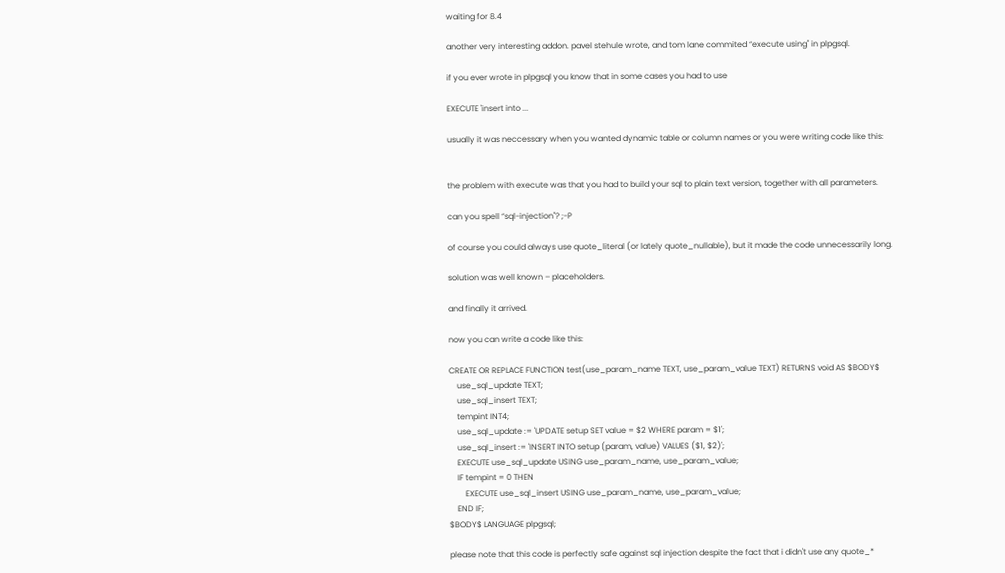waiting for 8.4

another very interesting addon. pavel stehule wrote, and tom lane commited “execute using" in plpgsql.

if you ever wrote in plpgsql you know that in some cases you had to use

EXECUTE 'insert into ...

usually it was neccessary when you wanted dynamic table or column names or you were writing code like this:


the problem with execute was that you had to build your sql to plain text version, together with all parameters.

can you spell “sql-injection"? ;-P

of course you could always use quote_literal (or lately quote_nullable), but it made the code unnecessarily long.

solution was well known – placeholders.

and finally it arrived.

now you can write a code like this:

CREATE OR REPLACE FUNCTION test(use_param_name TEXT, use_param_value TEXT) RETURNS void AS $BODY$
    use_sql_update TEXT;
    use_sql_insert TEXT;
    tempint INT4;
    use_sql_update := 'UPDATE setup SET value = $2 WHERE param = $1';
    use_sql_insert := 'INSERT INTO setup (param, value) VALUES ($1, $2)';
    EXECUTE use_sql_update USING use_param_name, use_param_value;
    IF tempint = 0 THEN
        EXECUTE use_sql_insert USING use_param_name, use_param_value;
    END IF;
$BODY$ LANGUAGE plpgsql;

please note that this code is perfectly safe against sql injection despite the fact that i didn't use any quote_*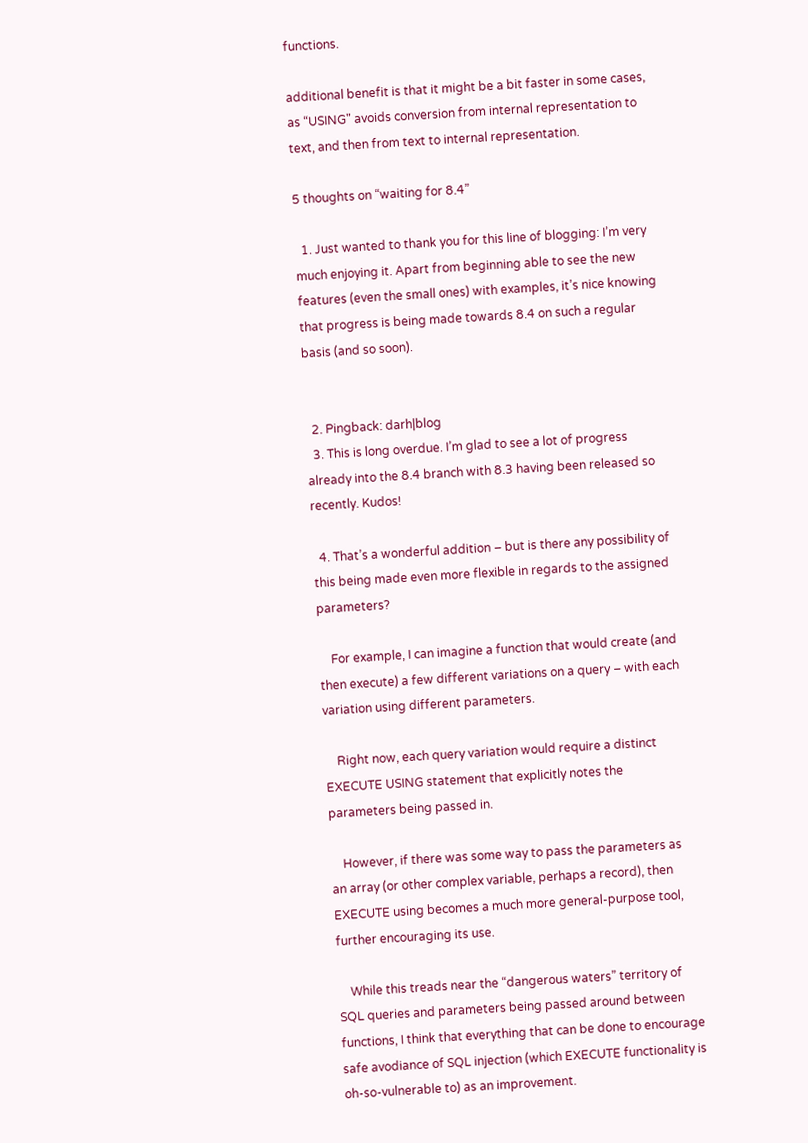functions.

additional benefit is that it might be a bit faster in some cases, as “USING" avoids conversion from internal representation to text, and then from text to internal representation.

5 thoughts on “waiting for 8.4”

  1. Just wanted to thank you for this line of blogging: I’m very much enjoying it. Apart from beginning able to see the new features (even the small ones) with examples, it’s nice knowing that progress is being made towards 8.4 on such a regular basis (and so soon).


  2. Pingback: darh|blog
  3. This is long overdue. I’m glad to see a lot of progress already into the 8.4 branch with 8.3 having been released so recently. Kudos!

  4. That’s a wonderful addition – but is there any possibility of this being made even more flexible in regards to the assigned parameters?

    For example, I can imagine a function that would create (and then execute) a few different variations on a query – with each variation using different parameters.

    Right now, each query variation would require a distinct EXECUTE USING statement that explicitly notes the parameters being passed in.

    However, if there was some way to pass the parameters as an array (or other complex variable, perhaps a record), then EXECUTE using becomes a much more general-purpose tool, further encouraging its use.

    While this treads near the “dangerous waters” territory of SQL queries and parameters being passed around between functions, I think that everything that can be done to encourage safe avodiance of SQL injection (which EXECUTE functionality is oh-so-vulnerable to) as an improvement.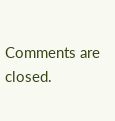Comments are closed.